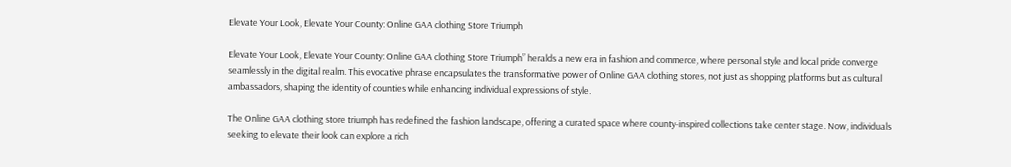Elevate Your Look, Elevate Your County: Online GAA clothing Store Triumph

Elevate Your Look, Elevate Your County: Online GAA clothing Store Triumph” heralds a new era in fashion and commerce, where personal style and local pride converge seamlessly in the digital realm. This evocative phrase encapsulates the transformative power of Online GAA clothing stores, not just as shopping platforms but as cultural ambassadors, shaping the identity of counties while enhancing individual expressions of style.

The Online GAA clothing store triumph has redefined the fashion landscape, offering a curated space where county-inspired collections take center stage. Now, individuals seeking to elevate their look can explore a rich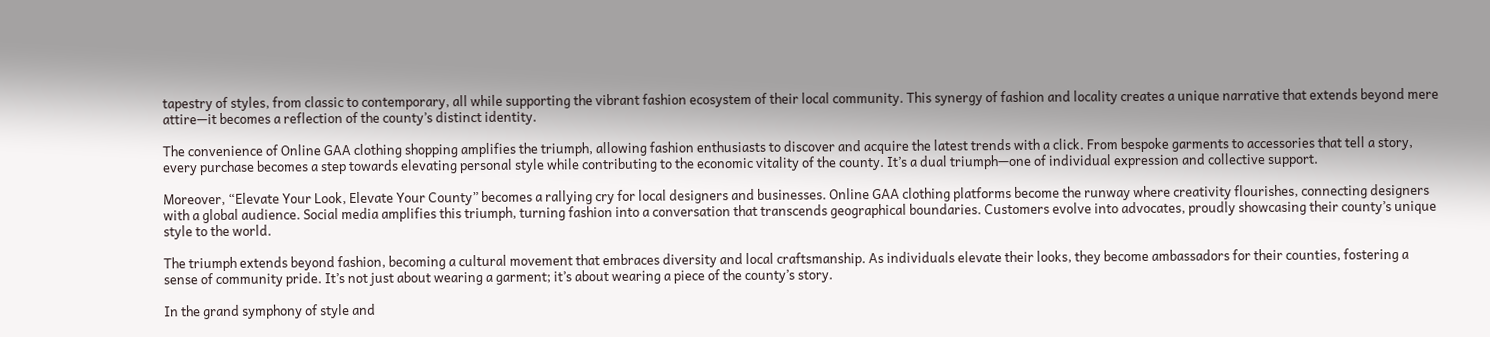tapestry of styles, from classic to contemporary, all while supporting the vibrant fashion ecosystem of their local community. This synergy of fashion and locality creates a unique narrative that extends beyond mere attire—it becomes a reflection of the county’s distinct identity.

The convenience of Online GAA clothing shopping amplifies the triumph, allowing fashion enthusiasts to discover and acquire the latest trends with a click. From bespoke garments to accessories that tell a story, every purchase becomes a step towards elevating personal style while contributing to the economic vitality of the county. It’s a dual triumph—one of individual expression and collective support.

Moreover, “Elevate Your Look, Elevate Your County” becomes a rallying cry for local designers and businesses. Online GAA clothing platforms become the runway where creativity flourishes, connecting designers with a global audience. Social media amplifies this triumph, turning fashion into a conversation that transcends geographical boundaries. Customers evolve into advocates, proudly showcasing their county’s unique style to the world.

The triumph extends beyond fashion, becoming a cultural movement that embraces diversity and local craftsmanship. As individuals elevate their looks, they become ambassadors for their counties, fostering a sense of community pride. It’s not just about wearing a garment; it’s about wearing a piece of the county’s story.

In the grand symphony of style and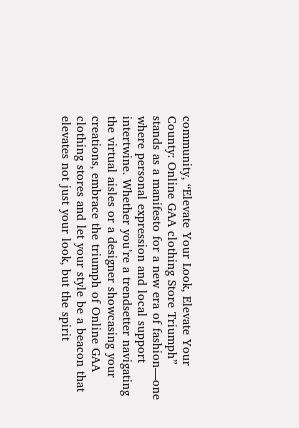community, “Elevate Your Look, Elevate Your County: Online GAA clothing Store Triumph” stands as a manifesto for a new era of fashion—one where personal expression and local support intertwine. Whether you’re a trendsetter navigating the virtual aisles or a designer showcasing your creations, embrace the triumph of Online GAA clothing stores and let your style be a beacon that elevates not just your look, but the spirit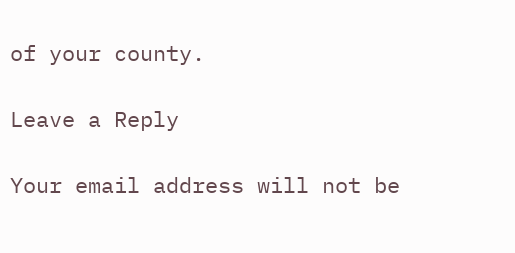of your county.

Leave a Reply

Your email address will not be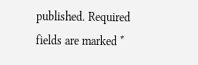published. Required fields are marked *